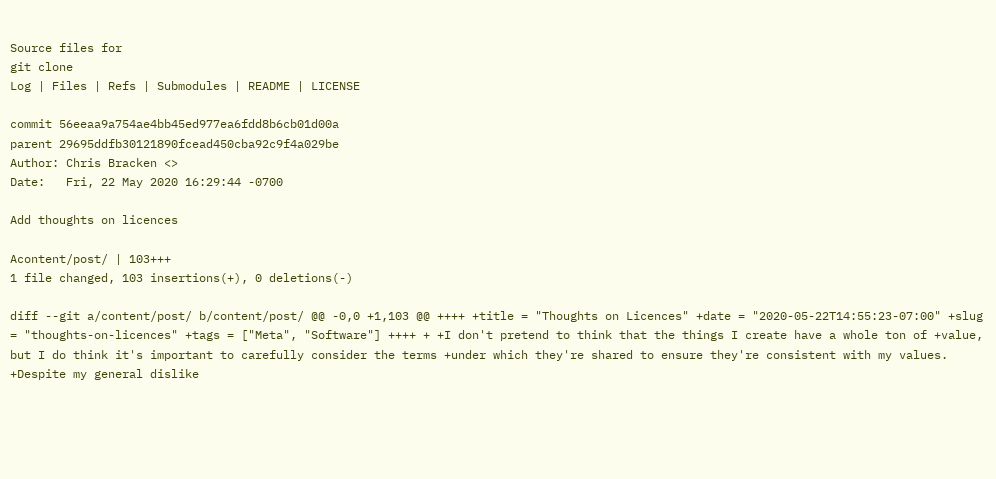Source files for
git clone
Log | Files | Refs | Submodules | README | LICENSE

commit 56eeaa9a754ae4bb45ed977ea6fdd8b6cb01d00a
parent 29695ddfb30121890fcead450cba92c9f4a029be
Author: Chris Bracken <>
Date:   Fri, 22 May 2020 16:29:44 -0700

Add thoughts on licences

Acontent/post/ | 103+++
1 file changed, 103 insertions(+), 0 deletions(-)

diff --git a/content/post/ b/content/post/ @@ -0,0 +1,103 @@ ++++ +title = "Thoughts on Licences" +date = "2020-05-22T14:55:23-07:00" +slug = "thoughts-on-licences" +tags = ["Meta", "Software"] ++++ + +I don't pretend to think that the things I create have a whole ton of +value, but I do think it's important to carefully consider the terms +under which they're shared to ensure they're consistent with my values. +Despite my general dislike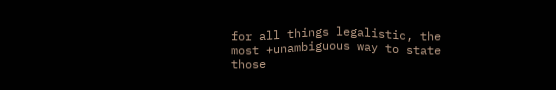for all things legalistic, the most +unambiguous way to state those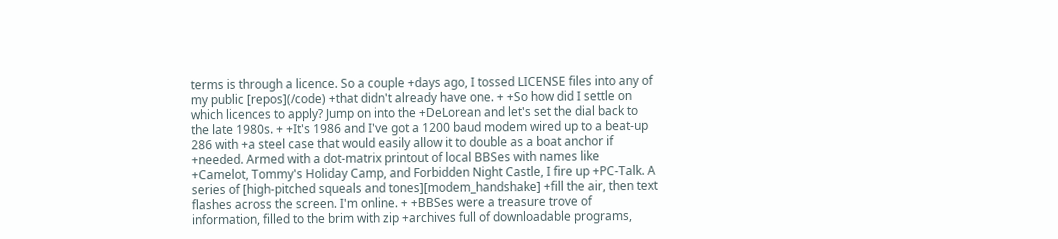terms is through a licence. So a couple +days ago, I tossed LICENSE files into any of my public [repos](/code) +that didn't already have one. + +So how did I settle on which licences to apply? Jump on into the +DeLorean and let's set the dial back to the late 1980s. + +It's 1986 and I've got a 1200 baud modem wired up to a beat-up 286 with +a steel case that would easily allow it to double as a boat anchor if +needed. Armed with a dot-matrix printout of local BBSes with names like +Camelot, Tommy's Holiday Camp, and Forbidden Night Castle, I fire up +PC-Talk. A series of [high-pitched squeals and tones][modem_handshake] +fill the air, then text flashes across the screen. I'm online. + +BBSes were a treasure trove of information, filled to the brim with zip +archives full of downloadable programs,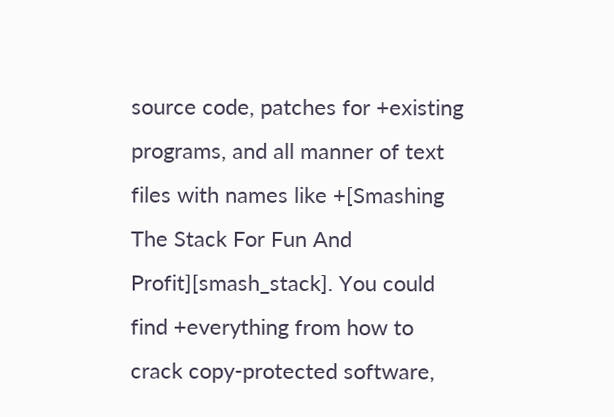source code, patches for +existing programs, and all manner of text files with names like +[Smashing The Stack For Fun And Profit][smash_stack]. You could find +everything from how to crack copy-protected software,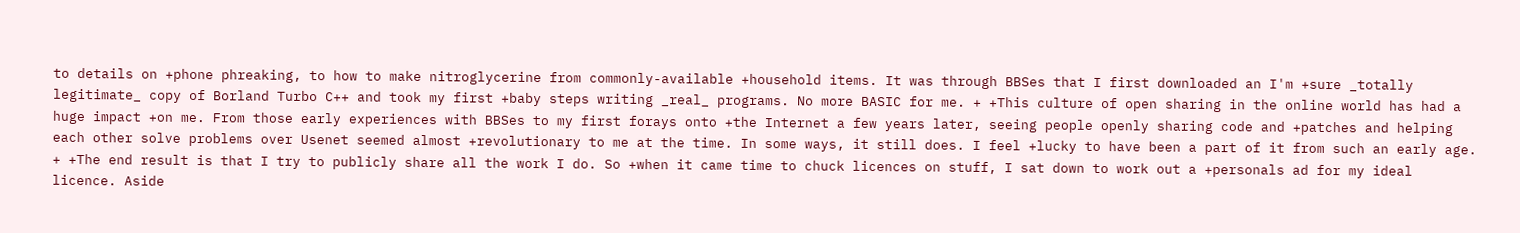to details on +phone phreaking, to how to make nitroglycerine from commonly-available +household items. It was through BBSes that I first downloaded an I'm +sure _totally legitimate_ copy of Borland Turbo C++ and took my first +baby steps writing _real_ programs. No more BASIC for me. + +This culture of open sharing in the online world has had a huge impact +on me. From those early experiences with BBSes to my first forays onto +the Internet a few years later, seeing people openly sharing code and +patches and helping each other solve problems over Usenet seemed almost +revolutionary to me at the time. In some ways, it still does. I feel +lucky to have been a part of it from such an early age. + +The end result is that I try to publicly share all the work I do. So +when it came time to chuck licences on stuff, I sat down to work out a +personals ad for my ideal licence. Aside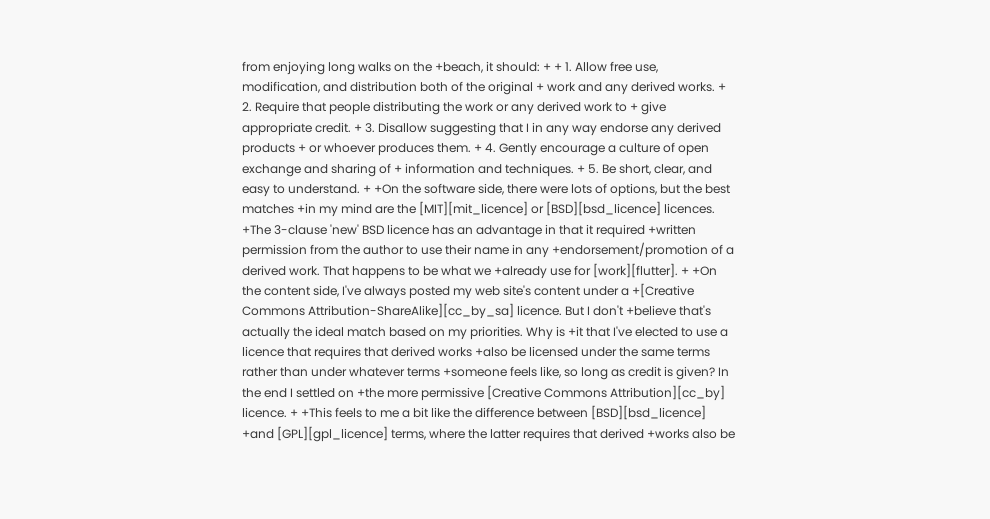from enjoying long walks on the +beach, it should: + + 1. Allow free use, modification, and distribution both of the original + work and any derived works. + 2. Require that people distributing the work or any derived work to + give appropriate credit. + 3. Disallow suggesting that I in any way endorse any derived products + or whoever produces them. + 4. Gently encourage a culture of open exchange and sharing of + information and techniques. + 5. Be short, clear, and easy to understand. + +On the software side, there were lots of options, but the best matches +in my mind are the [MIT][mit_licence] or [BSD][bsd_licence] licences. +The 3-clause 'new' BSD licence has an advantage in that it required +written permission from the author to use their name in any +endorsement/promotion of a derived work. That happens to be what we +already use for [work][flutter]. + +On the content side, I've always posted my web site's content under a +[Creative Commons Attribution-ShareAlike][cc_by_sa] licence. But I don't +believe that's actually the ideal match based on my priorities. Why is +it that I've elected to use a licence that requires that derived works +also be licensed under the same terms rather than under whatever terms +someone feels like, so long as credit is given? In the end I settled on +the more permissive [Creative Commons Attribution][cc_by] licence. + +This feels to me a bit like the difference between [BSD][bsd_licence] +and [GPL][gpl_licence] terms, where the latter requires that derived +works also be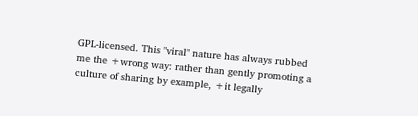GPL-licensed. This "viral" nature has always rubbed me the +wrong way: rather than gently promoting a culture of sharing by example, +it legally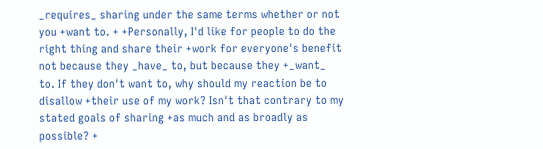_requires_ sharing under the same terms whether or not you +want to. + +Personally, I'd like for people to do the right thing and share their +work for everyone's benefit not because they _have_ to, but because they +_want_ to. If they don't want to, why should my reaction be to disallow +their use of my work? Isn't that contrary to my stated goals of sharing +as much and as broadly as possible? +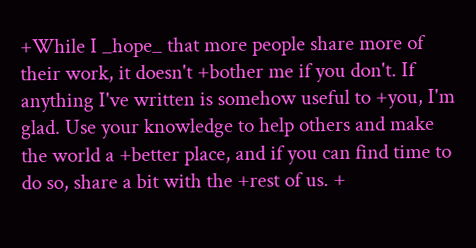+While I _hope_ that more people share more of their work, it doesn't +bother me if you don't. If anything I've written is somehow useful to +you, I'm glad. Use your knowledge to help others and make the world a +better place, and if you can find time to do so, share a bit with the +rest of us. +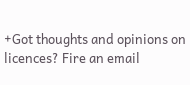+Got thoughts and opinions on licences? Fire an email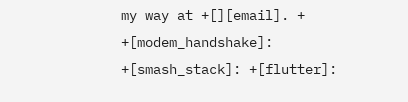my way at +[][email]. + +[modem_handshake]: +[smash_stack]: +[flutter]: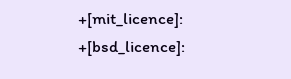+[mit_licence]: +[bsd_licence]: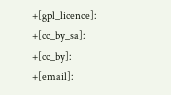+[gpl_licence]: +[cc_by_sa]: +[cc_by]: +[email]: